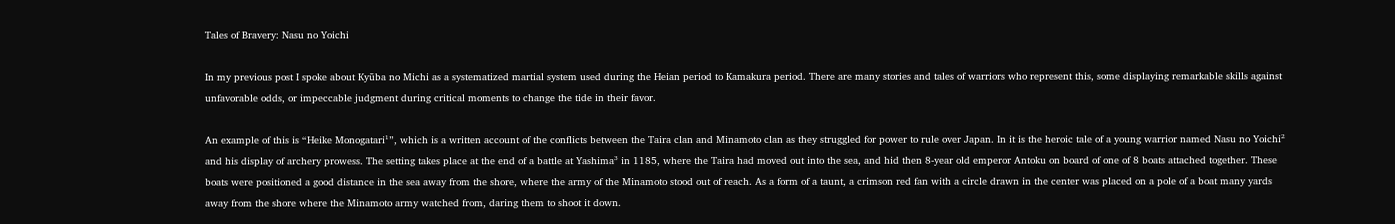Tales of Bravery: Nasu no Yoichi

In my previous post I spoke about Kyūba no Michi as a systematized martial system used during the Heian period to Kamakura period. There are many stories and tales of warriors who represent this, some displaying remarkable skills against unfavorable odds, or impeccable judgment during critical moments to change the tide in their favor.

An example of this is “Heike Monogatari¹”, which is a written account of the conflicts between the Taira clan and Minamoto clan as they struggled for power to rule over Japan. In it is the heroic tale of a young warrior named Nasu no Yoichi² and his display of archery prowess. The setting takes place at the end of a battle at Yashima³ in 1185, where the Taira had moved out into the sea, and hid then 8-year old emperor Antoku on board of one of 8 boats attached together. These boats were positioned a good distance in the sea away from the shore, where the army of the Minamoto stood out of reach. As a form of a taunt, a crimson red fan with a circle drawn in the center was placed on a pole of a boat many yards away from the shore where the Minamoto army watched from, daring them to shoot it down.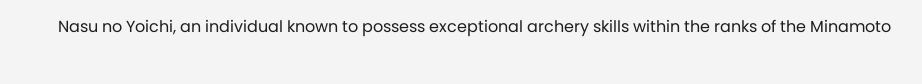Nasu no Yoichi, an individual known to possess exceptional archery skills within the ranks of the Minamoto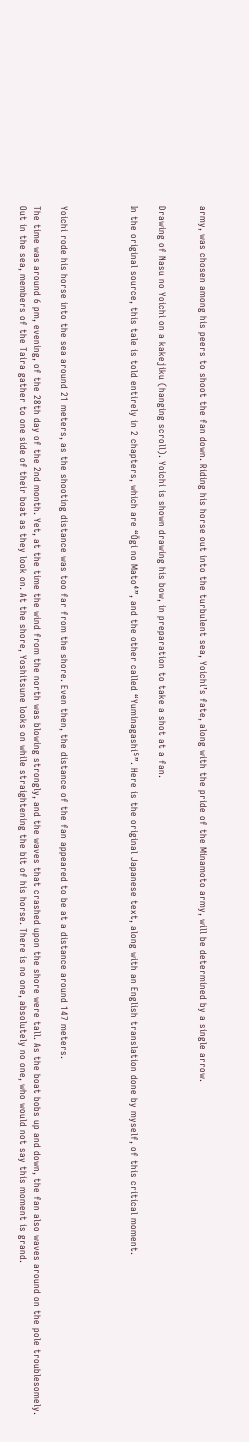army, was chosen among his peers to shoot the fan down. Riding his horse out into the turbulent sea, Yoichi’s fate, along with the pride of the Minamoto army, will be determined by a single arrow.


Drawing of Nasu no Yoichi on a kakejiku (hanging scroll). Yoichi is shown drawing his bow, in preparation to take a shot at a fan.

In the original source, this tale is told entirely in 2 chapters, which are “Ōgi no Mato⁴”, and the other called “Yuminagashi⁵”. Here is the original Japanese text, along with an English translation done by myself, of this critical moment.




Yoichi rode his horse into the sea around 21 meters, as the shooting distance was too far from the shore. Even then, the distance of the fan appeared to be at a distance around 147 meters.

The time was around 6 pm, evening, of the 28th day of the 2nd month. Yet, at the time the wind from the north was blowing strongly, and the waves that crashed upon the shore were tall. As the boat bobs up and down, the fan also waves around on the pole troublesomely. Out in the sea, members of the Taira gather to one side of their boat as they look on. At the shore, Yoshitsune looks on while straightening the bit of his horse. There is no one, absolutely no one, who would not say this moment is grand.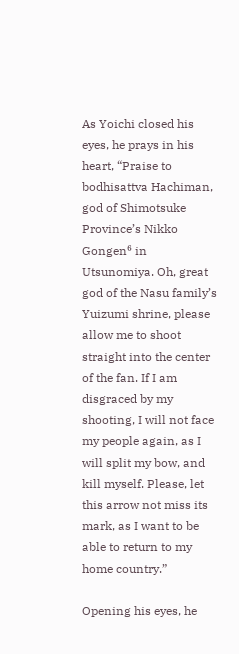As Yoichi closed his eyes, he prays in his heart, “Praise to bodhisattva Hachiman, god of Shimotsuke Province’s Nikko Gongen⁶ in Utsunomiya. Oh, great god of the Nasu family’s Yuizumi shrine, please allow me to shoot straight into the center of the fan. If I am disgraced by my shooting, I will not face my people again, as I will split my bow, and kill myself. Please, let this arrow not miss its mark, as I want to be able to return to my home country.”

Opening his eyes, he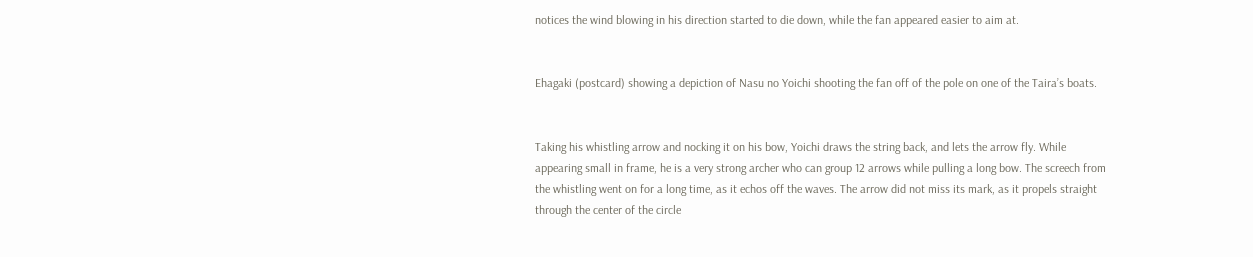notices the wind blowing in his direction started to die down, while the fan appeared easier to aim at.


Ehagaki (postcard) showing a depiction of Nasu no Yoichi shooting the fan off of the pole on one of the Taira’s boats.


Taking his whistling arrow and nocking it on his bow, Yoichi draws the string back, and lets the arrow fly. While appearing small in frame, he is a very strong archer who can group 12 arrows while pulling a long bow. The screech from the whistling went on for a long time, as it echos off the waves. The arrow did not miss its mark, as it propels straight through the center of the circle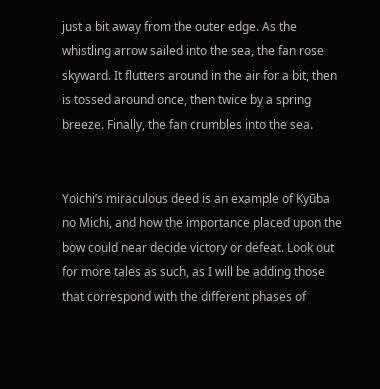just a bit away from the outer edge. As the whistling arrow sailed into the sea, the fan rose skyward. It flutters around in the air for a bit, then is tossed around once, then twice by a spring breeze. Finally, the fan crumbles into the sea.


Yoichi’s miraculous deed is an example of Kyūba no Michi, and how the importance placed upon the bow could near decide victory or defeat. Look out for more tales as such, as I will be adding those that correspond with the different phases of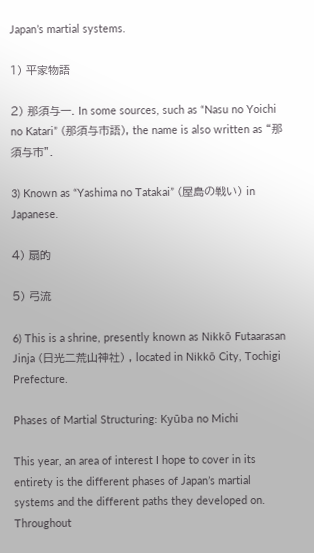Japan’s martial systems.

1) 平家物語

2) 那須与一. In some sources, such as “Nasu no Yoichi no Katari” (那須与市語), the name is also written as “那須与市”.

3) Known as “Yashima no Tatakai” (屋島の戦い) in Japanese.

4) 扇的

5) 弓流

6) This is a shrine, presently known as Nikkō Futaarasan Jinja (日光二荒山神社) , located in Nikkō City, Tochigi Prefecture.

Phases of Martial Structuring: Kyūba no Michi

This year, an area of interest I hope to cover in its entirety is the different phases of Japan’s martial systems and the different paths they developed on. Throughout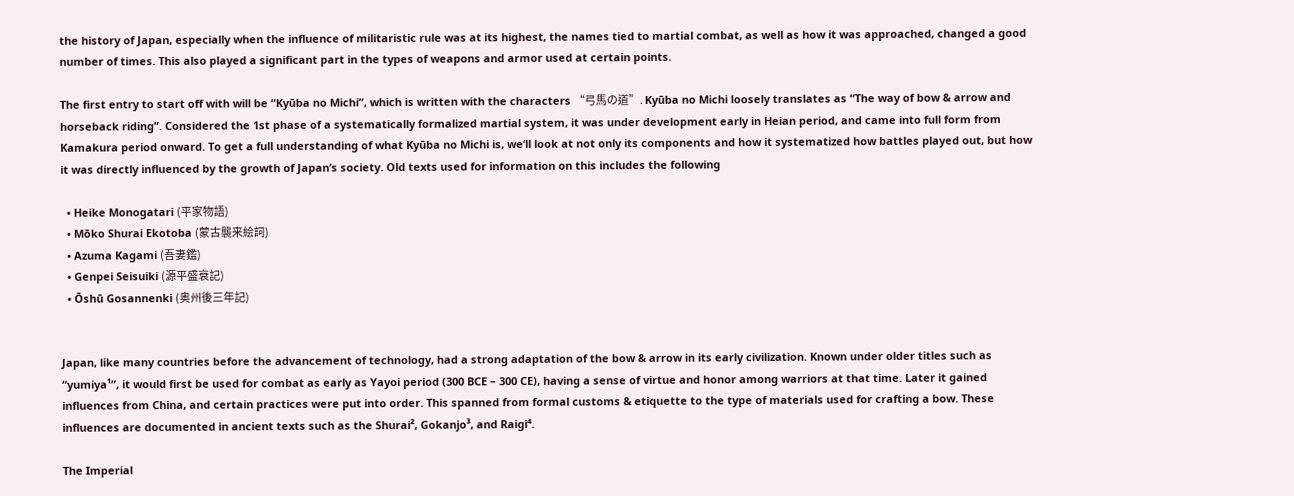the history of Japan, especially when the influence of militaristic rule was at its highest, the names tied to martial combat, as well as how it was approached, changed a good number of times. This also played a significant part in the types of weapons and armor used at certain points.

The first entry to start off with will be “Kyūba no Michi”, which is written with the characters “弓馬の道”. Kyūba no Michi loosely translates as “The way of bow & arrow and horseback riding”. Considered the 1st phase of a systematically formalized martial system, it was under development early in Heian period, and came into full form from Kamakura period onward. To get a full understanding of what Kyūba no Michi is, we’ll look at not only its components and how it systematized how battles played out, but how it was directly influenced by the growth of Japan’s society. Old texts used for information on this includes the following

  • Heike Monogatari (平家物語)
  • Mōko Shurai Ekotoba (蒙古襲来絵詞)
  • Azuma Kagami (吾妻鑑)
  • Genpei Seisuiki (源平盛衰記)
  • Ōshū Gosannenki (奥州後三年記)


Japan, like many countries before the advancement of technology, had a strong adaptation of the bow & arrow in its early civilization. Known under older titles such as “yumiya¹”, it would first be used for combat as early as Yayoi period (300 BCE – 300 CE), having a sense of virtue and honor among warriors at that time. Later it gained influences from China, and certain practices were put into order. This spanned from formal customs & etiquette to the type of materials used for crafting a bow. These influences are documented in ancient texts such as the Shurai², Gokanjo³, and Raigi⁴.

The Imperial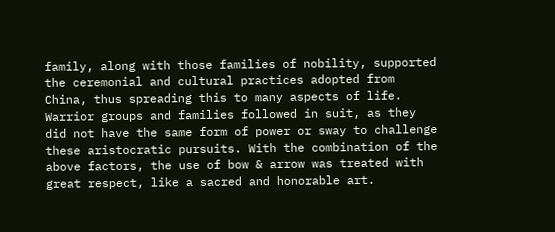family, along with those families of nobility, supported the ceremonial and cultural practices adopted from China, thus spreading this to many aspects of life. Warrior groups and families followed in suit, as they did not have the same form of power or sway to challenge these aristocratic pursuits. With the combination of the above factors, the use of bow & arrow was treated with great respect, like a sacred and honorable art.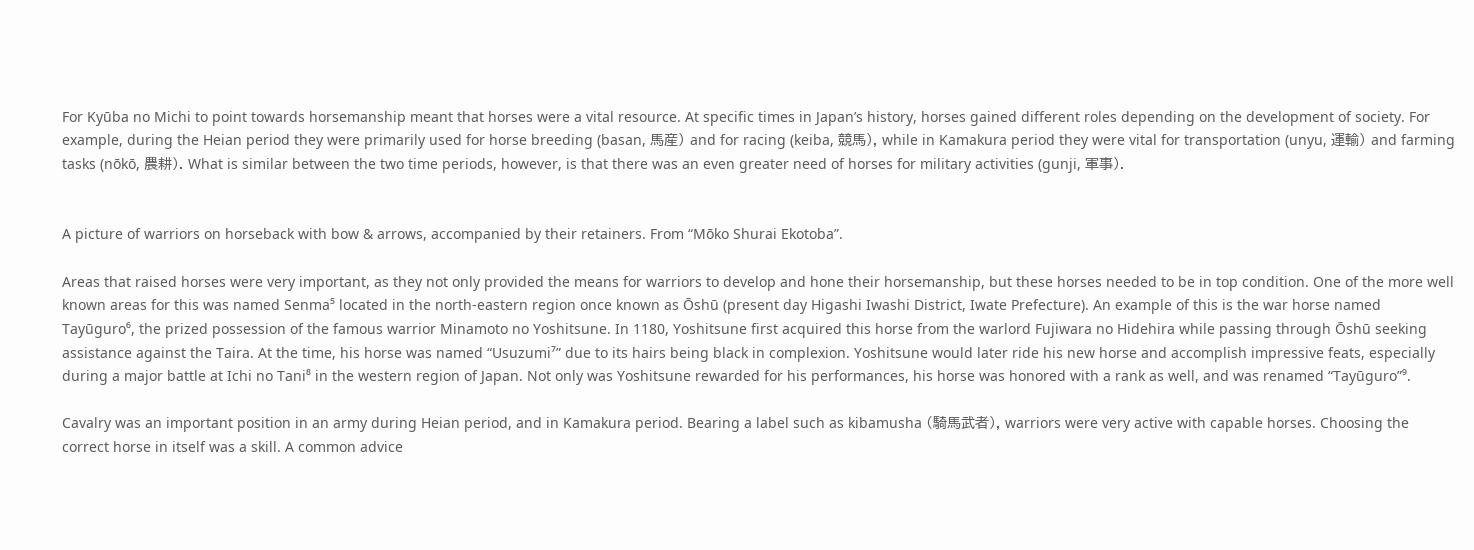For Kyūba no Michi to point towards horsemanship meant that horses were a vital resource. At specific times in Japan’s history, horses gained different roles depending on the development of society. For example, during the Heian period they were primarily used for horse breeding (basan, 馬産) and for racing (keiba, 競馬), while in Kamakura period they were vital for transportation (unyu, 運輸) and farming tasks (nōkō, 農耕). What is similar between the two time periods, however, is that there was an even greater need of horses for military activities (gunji, 軍事).


A picture of warriors on horseback with bow & arrows, accompanied by their retainers. From “Mōko Shurai Ekotoba”.

Areas that raised horses were very important, as they not only provided the means for warriors to develop and hone their horsemanship, but these horses needed to be in top condition. One of the more well known areas for this was named Senma⁵ located in the north-eastern region once known as Ōshū (present day Higashi Iwashi District, Iwate Prefecture). An example of this is the war horse named Tayūguro⁶, the prized possession of the famous warrior Minamoto no Yoshitsune. In 1180, Yoshitsune first acquired this horse from the warlord Fujiwara no Hidehira while passing through Ōshū seeking assistance against the Taira. At the time, his horse was named “Usuzumi⁷” due to its hairs being black in complexion. Yoshitsune would later ride his new horse and accomplish impressive feats, especially during a major battle at Ichi no Tani⁸ in the western region of Japan. Not only was Yoshitsune rewarded for his performances, his horse was honored with a rank as well, and was renamed “Tayūguro”⁹.

Cavalry was an important position in an army during Heian period, and in Kamakura period. Bearing a label such as kibamusha (騎馬武者), warriors were very active with capable horses. Choosing the correct horse in itself was a skill. A common advice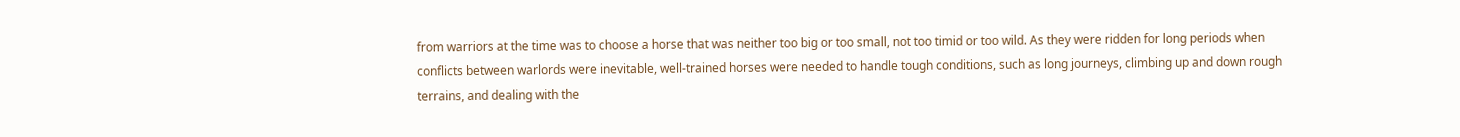from warriors at the time was to choose a horse that was neither too big or too small, not too timid or too wild. As they were ridden for long periods when conflicts between warlords were inevitable, well-trained horses were needed to handle tough conditions, such as long journeys, climbing up and down rough terrains, and dealing with the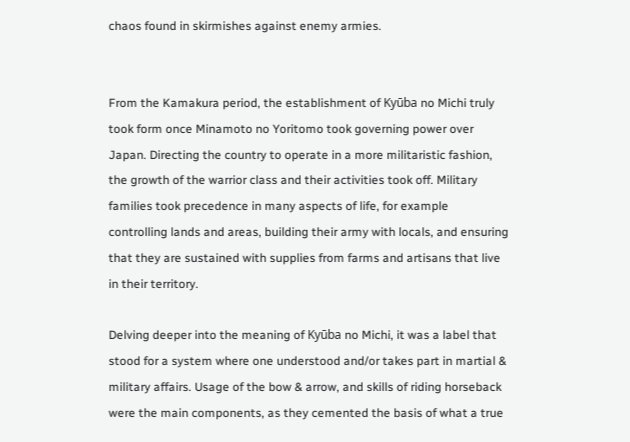chaos found in skirmishes against enemy armies.


From the Kamakura period, the establishment of Kyūba no Michi truly took form once Minamoto no Yoritomo took governing power over Japan. Directing the country to operate in a more militaristic fashion, the growth of the warrior class and their activities took off. Military families took precedence in many aspects of life, for example controlling lands and areas, building their army with locals, and ensuring that they are sustained with supplies from farms and artisans that live in their territory.

Delving deeper into the meaning of Kyūba no Michi, it was a label that stood for a system where one understood and/or takes part in martial & military affairs. Usage of the bow & arrow, and skills of riding horseback were the main components, as they cemented the basis of what a true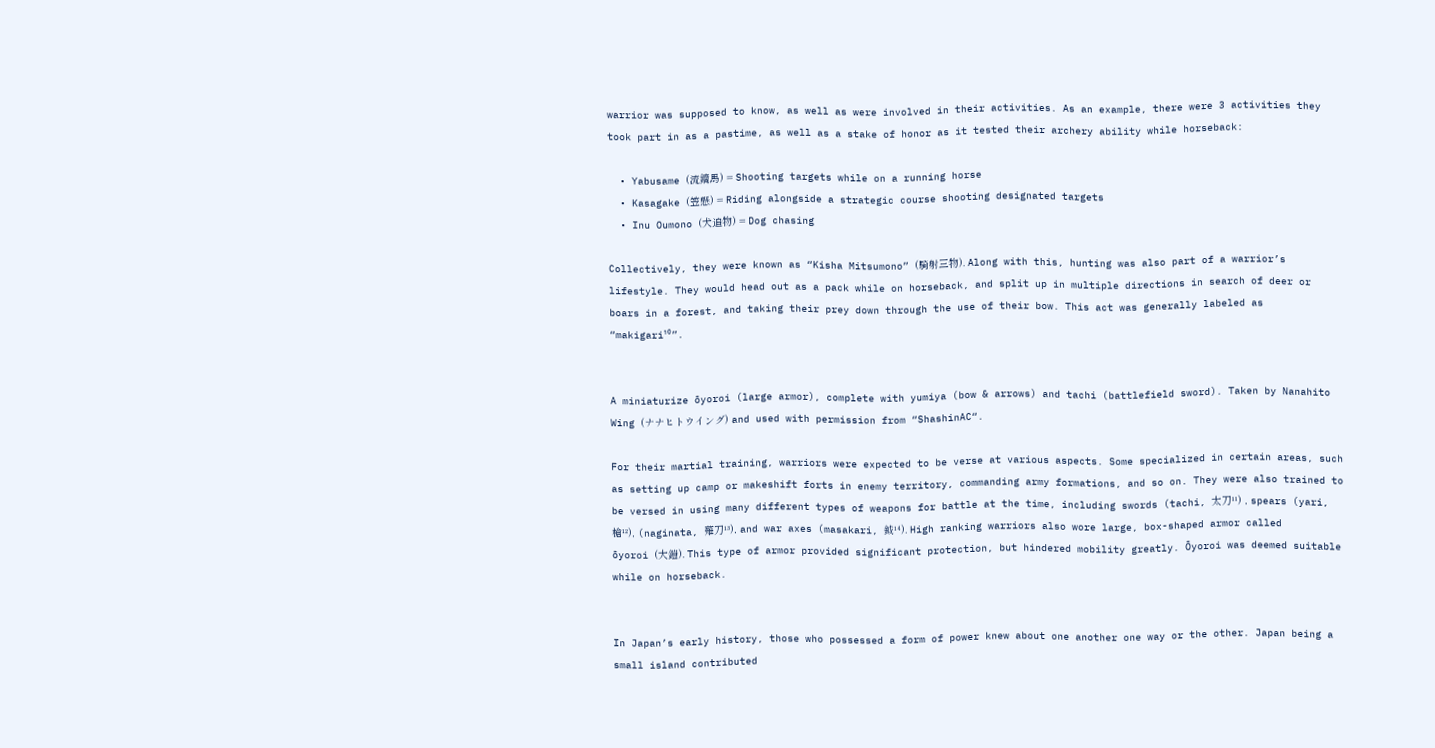warrior was supposed to know, as well as were involved in their activities. As an example, there were 3 activities they took part in as a pastime, as well as a stake of honor as it tested their archery ability while horseback:

  • Yabusame (流鏑馬) = Shooting targets while on a running horse
  • Kasagake (笠懸) = Riding alongside a strategic course shooting designated targets
  • Inu Oumono (犬追物) = Dog chasing

Collectively, they were known as “Kisha Mitsumono” (騎射三物). Along with this, hunting was also part of a warrior’s lifestyle. They would head out as a pack while on horseback, and split up in multiple directions in search of deer or boars in a forest, and taking their prey down through the use of their bow. This act was generally labeled as “makigari¹⁰”.


A miniaturize ōyoroi (large armor), complete with yumiya (bow & arrows) and tachi (battlefield sword). Taken by Nanahito Wing (ナナヒトウイング) and used with permission from “ShashinAC“.

For their martial training, warriors were expected to be verse at various aspects. Some specialized in certain areas, such as setting up camp or makeshift forts in enemy territory, commanding army formations, and so on. They were also trained to be versed in using many different types of weapons for battle at the time, including swords (tachi, 太刀¹¹) , spears (yari, 槍¹²), (naginata, 薙刀¹³), and war axes (masakari, 鉞¹⁴). High ranking warriors also wore large, box-shaped armor called ōyoroi (大鎧). This type of armor provided significant protection, but hindered mobility greatly. Ōyoroi was deemed suitable while on horseback.


In Japan’s early history, those who possessed a form of power knew about one another one way or the other. Japan being a small island contributed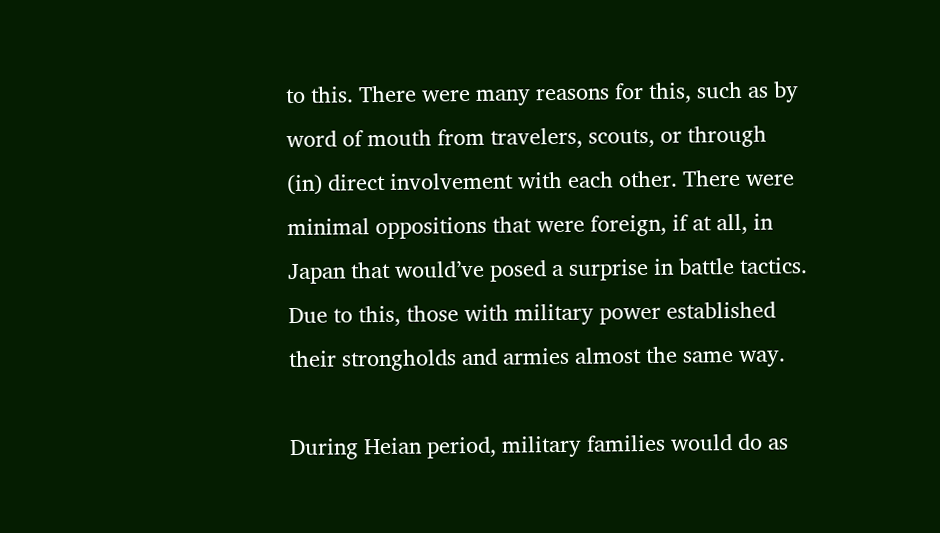to this. There were many reasons for this, such as by word of mouth from travelers, scouts, or through (in) direct involvement with each other. There were minimal oppositions that were foreign, if at all, in Japan that would’ve posed a surprise in battle tactics. Due to this, those with military power established their strongholds and armies almost the same way.

During Heian period, military families would do as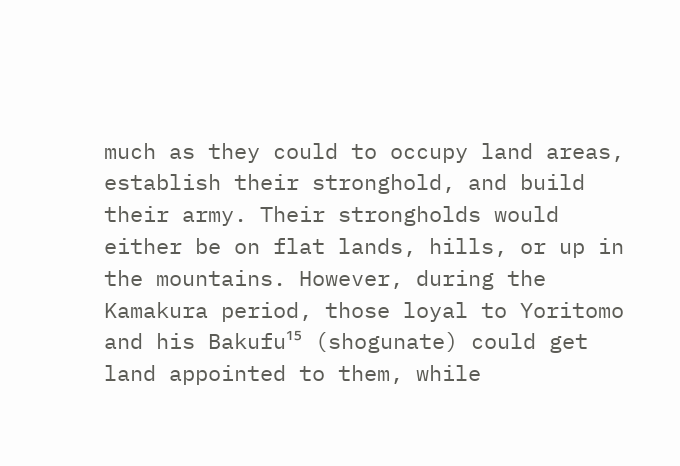much as they could to occupy land areas, establish their stronghold, and build their army. Their strongholds would either be on flat lands, hills, or up in the mountains. However, during the Kamakura period, those loyal to Yoritomo and his Bakufu¹⁵ (shogunate) could get land appointed to them, while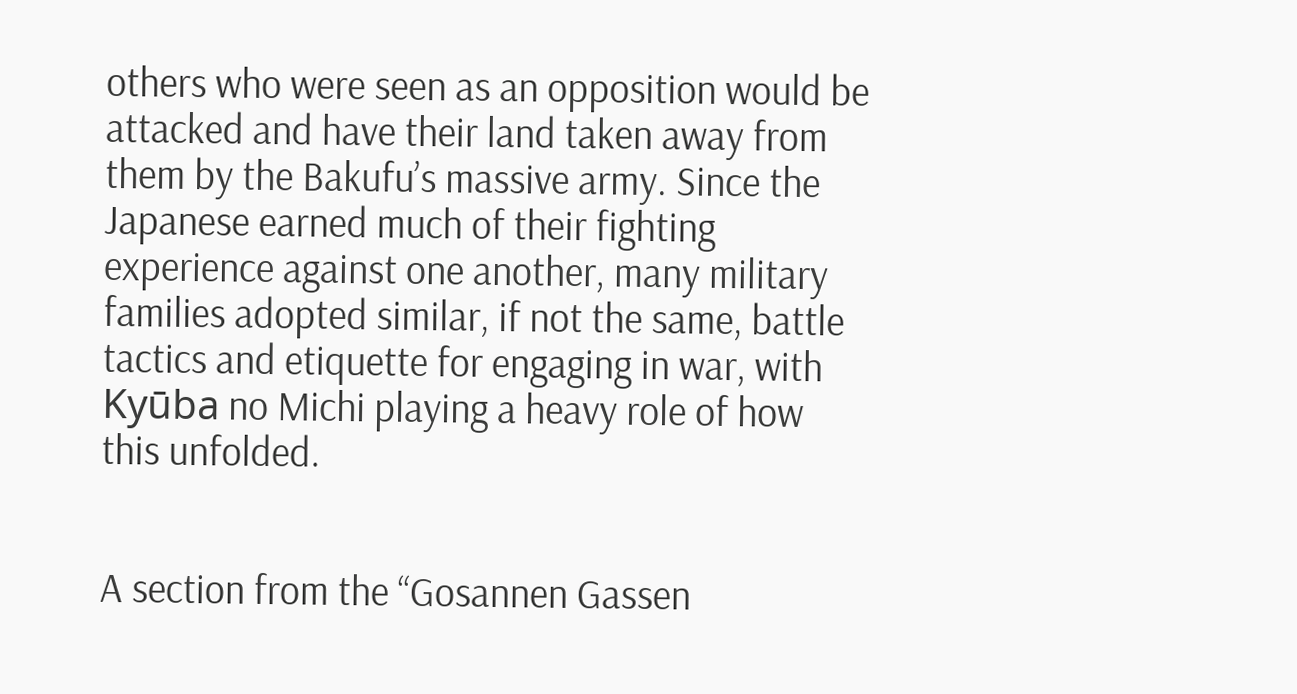others who were seen as an opposition would be attacked and have their land taken away from them by the Bakufu’s massive army. Since the Japanese earned much of their fighting experience against one another, many military families adopted similar, if not the same, battle tactics and etiquette for engaging in war, with Kyūba no Michi playing a heavy role of how this unfolded.


A section from the “Gosannen Gassen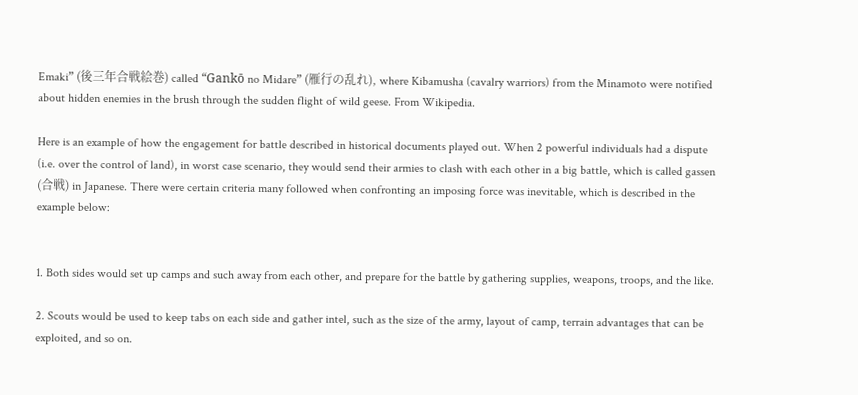Emaki” (後三年合戦絵巻) called “Gankō no Midare” (雁行の乱れ), where Kibamusha (cavalry warriors) from the Minamoto were notified about hidden enemies in the brush through the sudden flight of wild geese. From Wikipedia.

Here is an example of how the engagement for battle described in historical documents played out. When 2 powerful individuals had a dispute (i.e. over the control of land), in worst case scenario, they would send their armies to clash with each other in a big battle, which is called gassen (合戦) in Japanese. There were certain criteria many followed when confronting an imposing force was inevitable, which is described in the example below:


1. Both sides would set up camps and such away from each other, and prepare for the battle by gathering supplies, weapons, troops, and the like.

2. Scouts would be used to keep tabs on each side and gather intel, such as the size of the army, layout of camp, terrain advantages that can be exploited, and so on.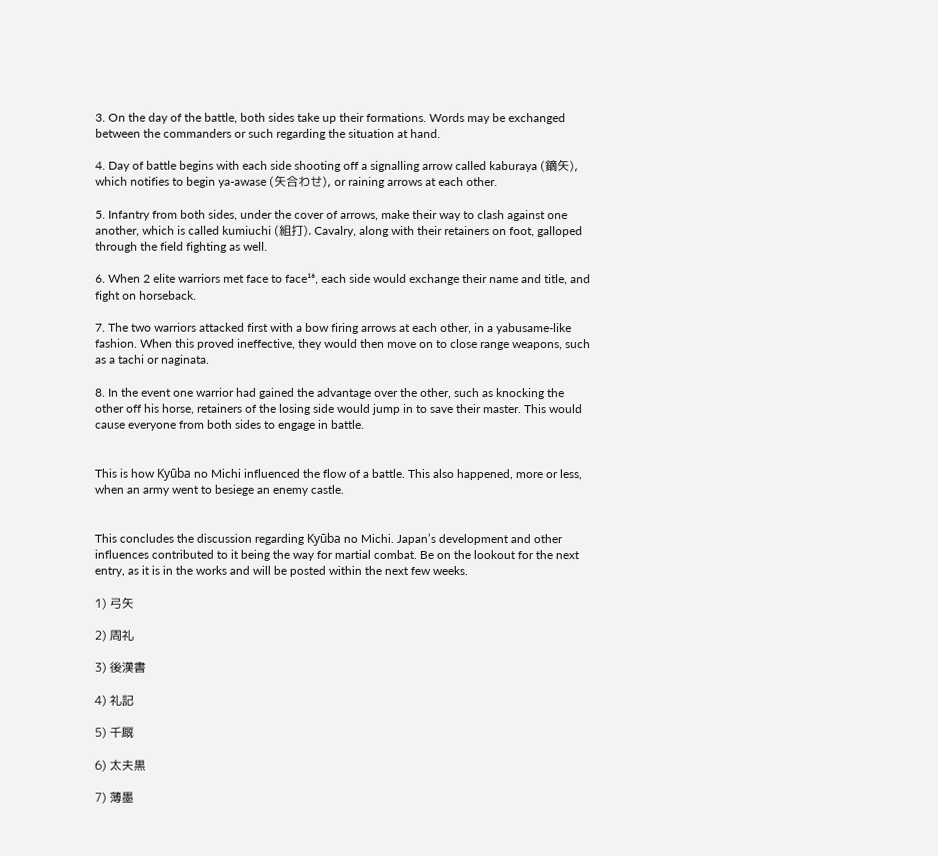3. On the day of the battle, both sides take up their formations. Words may be exchanged between the commanders or such regarding the situation at hand.

4. Day of battle begins with each side shooting off a signalling arrow called kaburaya (鏑矢), which notifies to begin ya-awase (矢合わせ), or raining arrows at each other.

5. Infantry from both sides, under the cover of arrows, make their way to clash against one another, which is called kumiuchi (組打). Cavalry, along with their retainers on foot, galloped through the field fighting as well.

6. When 2 elite warriors met face to face¹⁶, each side would exchange their name and title, and fight on horseback.

7. The two warriors attacked first with a bow firing arrows at each other, in a yabusame-like fashion. When this proved ineffective, they would then move on to close range weapons, such as a tachi or naginata.

8. In the event one warrior had gained the advantage over the other, such as knocking the other off his horse, retainers of the losing side would jump in to save their master. This would cause everyone from both sides to engage in battle.


This is how Kyūba no Michi influenced the flow of a battle. This also happened, more or less, when an army went to besiege an enemy castle.


This concludes the discussion regarding Kyūba no Michi. Japan’s development and other influences contributed to it being the way for martial combat. Be on the lookout for the next entry, as it is in the works and will be posted within the next few weeks.

1) 弓矢

2) 周礼

3) 後漢書

4) 礼記

5) 千厩

6) 太夫黒

7) 薄墨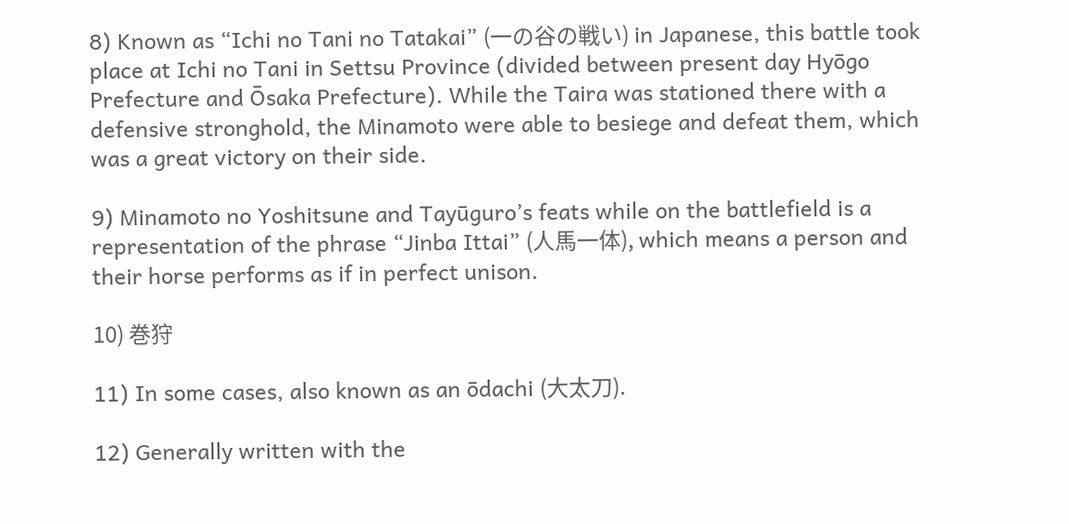8) Known as “Ichi no Tani no Tatakai” (一の谷の戦い) in Japanese, this battle took place at Ichi no Tani in Settsu Province (divided between present day Hyōgo Prefecture and Ōsaka Prefecture). While the Taira was stationed there with a defensive stronghold, the Minamoto were able to besiege and defeat them, which was a great victory on their side.

9) Minamoto no Yoshitsune and Tayūguro’s feats while on the battlefield is a representation of the phrase “Jinba Ittai” (人馬一体), which means a person and their horse performs as if in perfect unison.

10) 巻狩

11) In some cases, also known as an ōdachi (大太刀).

12) Generally written with the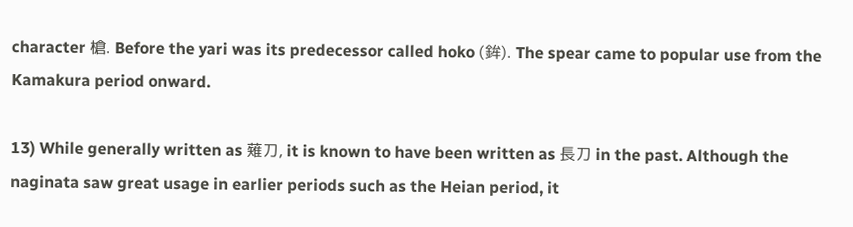character 槍. Before the yari was its predecessor called hoko (鉾). The spear came to popular use from the Kamakura period onward.

13) While generally written as 薙刀, it is known to have been written as 長刀 in the past. Although the naginata saw great usage in earlier periods such as the Heian period, it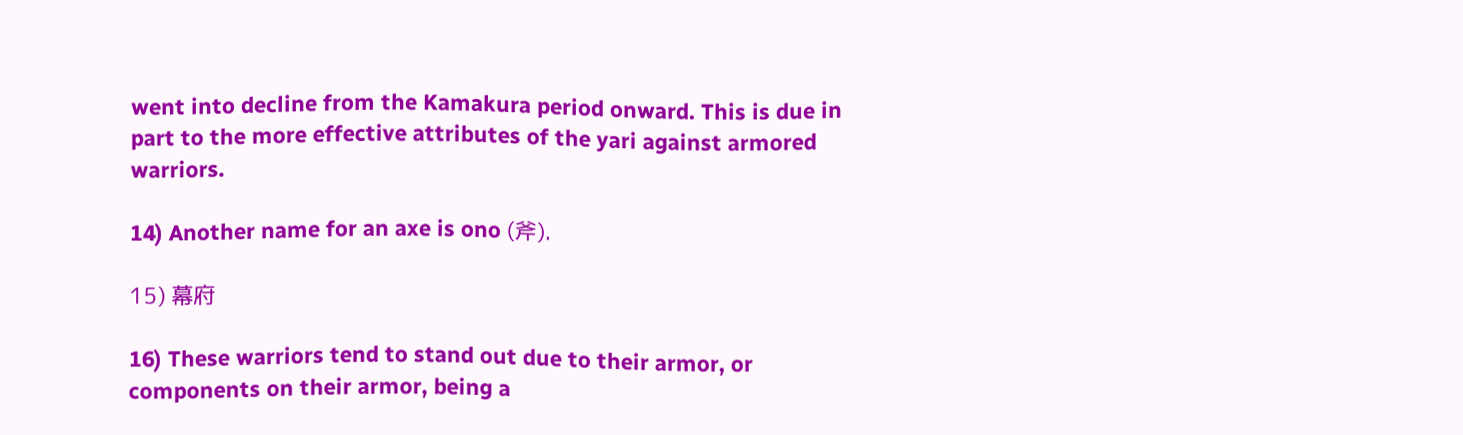went into decline from the Kamakura period onward. This is due in part to the more effective attributes of the yari against armored warriors.

14) Another name for an axe is ono (斧).

15) 幕府

16) These warriors tend to stand out due to their armor, or components on their armor, being a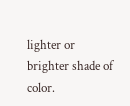lighter or brighter shade of color.